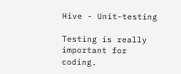Hive - Unit-testing

Testing is really important for coding.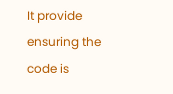It provide ensuring the code is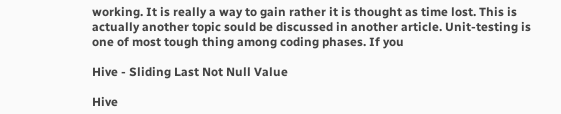working. It is really a way to gain rather it is thought as time lost. This is actually another topic sould be discussed in another article. Unit-testing is one of most tough thing among coding phases. If you

Hive - Sliding Last Not Null Value

Hive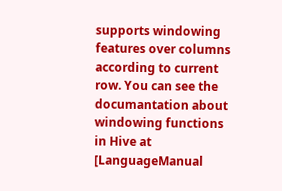supports windowing features over columns according to current row. You can see the documantation about windowing functions in Hive at [LanguageManual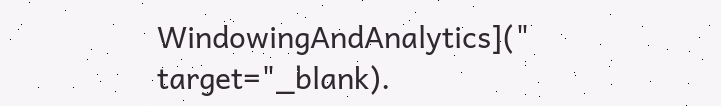WindowingAndAnalytics](" target="_blank).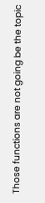Those functions are not going be the topic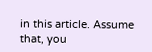in this article. Assume that, you